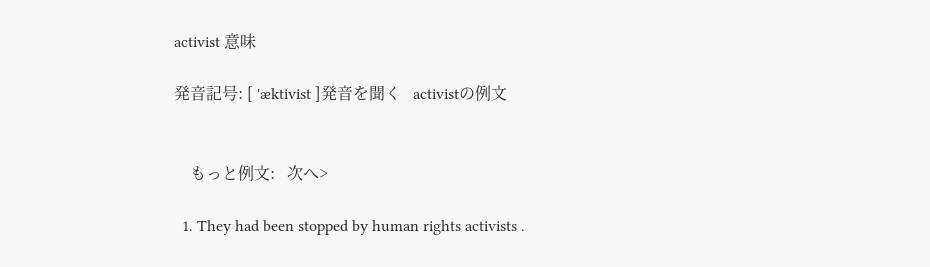activist 意味

発音記号: [ 'æktivist ]発音を聞く   activistの例文


    もっと例文:   次へ>

  1. They had been stopped by human rights activists .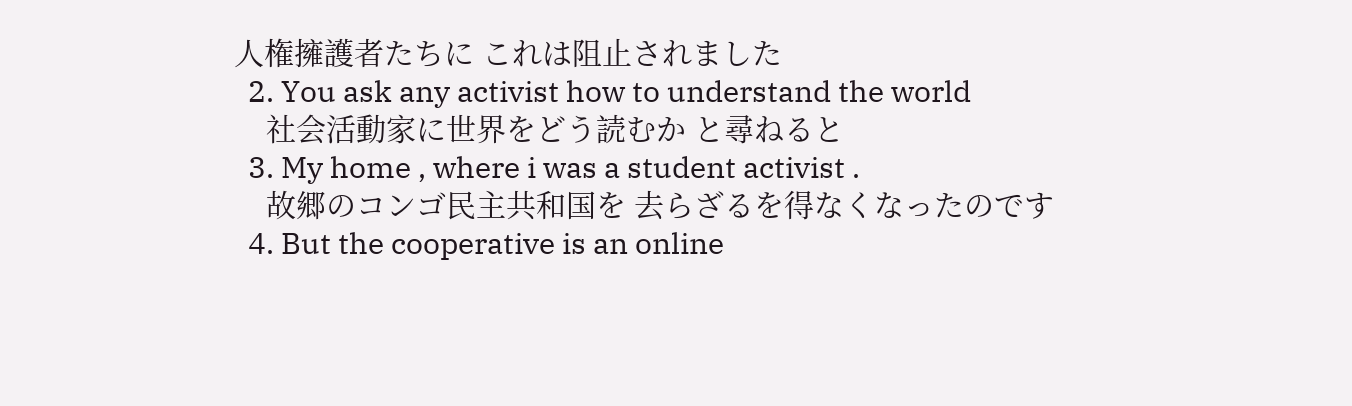人権擁護者たちに これは阻止されました
  2. You ask any activist how to understand the world
    社会活動家に世界をどう読むか と尋ねると
  3. My home , where i was a student activist .
    故郷のコンゴ民主共和国を 去らざるを得なくなったのです
  4. But the cooperative is an online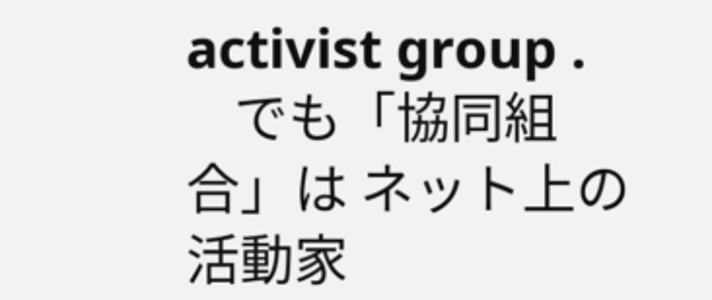activist group .
    でも「協同組合」は ネット上の活動家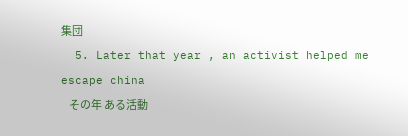集団
  5. Later that year , an activist helped me escape china
    その年 ある活動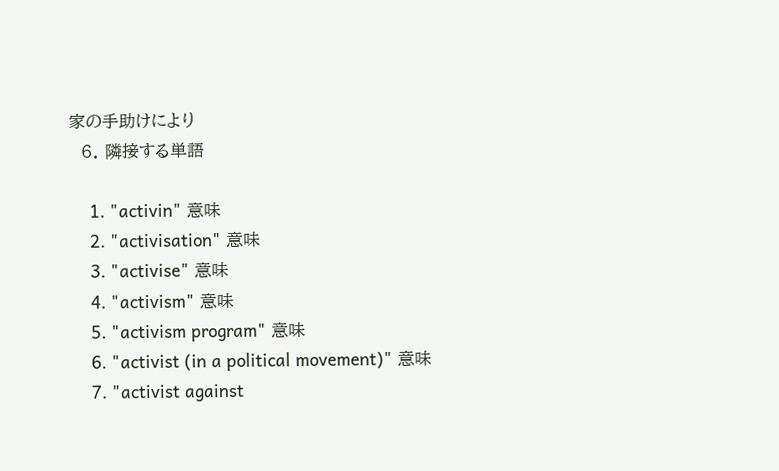家の手助けにより
  6. 隣接する単語

    1. "activin" 意味
    2. "activisation" 意味
    3. "activise" 意味
    4. "activism" 意味
    5. "activism program" 意味
    6. "activist (in a political movement)" 意味
    7. "activist against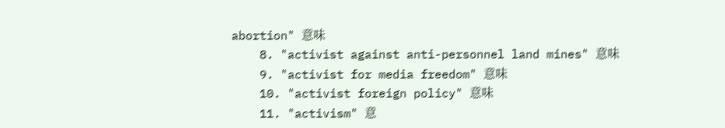abortion" 意味
    8. "activist against anti-personnel land mines" 意味
    9. "activist for media freedom" 意味
    10. "activist foreign policy" 意味
    11. "activism" 意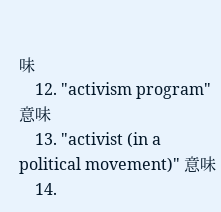味
    12. "activism program" 意味
    13. "activist (in a political movement)" 意味
    14.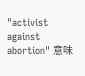"activist against abortion" 意味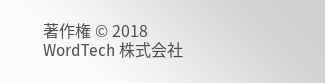著作権 © 2018 WordTech 株式会社